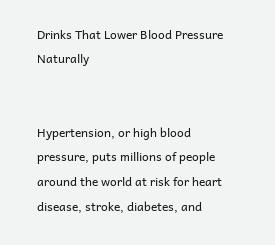Drinks That Lower Blood Pressure Naturally


Hypertension, or high blood pressure, puts millions of people around the world at risk for heart disease, stroke, diabetes, and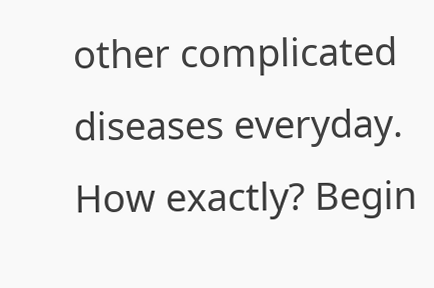other complicated diseases everyday. How exactly? Begin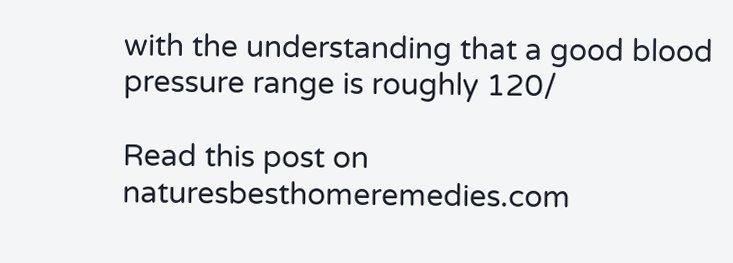with the understanding that a good blood pressure range is roughly 120/

Read this post on naturesbesthomeremedies.com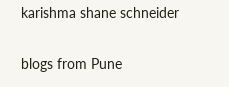karishma shane schneider

blogs from Pune